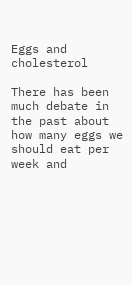Eggs and cholesterol

There has been much debate in the past about how many eggs we should eat per week and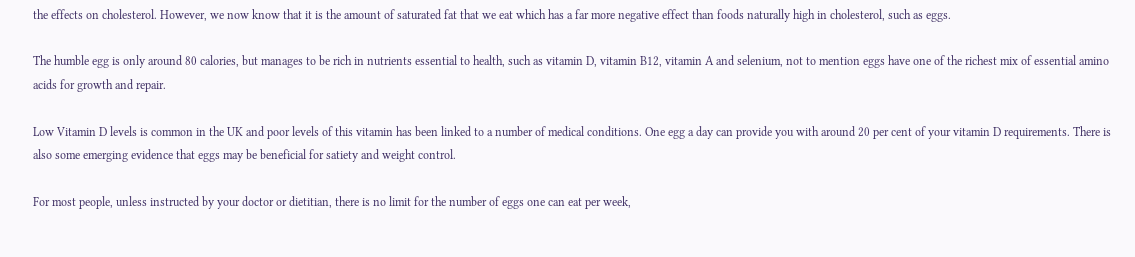the effects on cholesterol. However, we now know that it is the amount of saturated fat that we eat which has a far more negative effect than foods naturally high in cholesterol, such as eggs.

The humble egg is only around 80 calories, but manages to be rich in nutrients essential to health, such as vitamin D, vitamin B12, vitamin A and selenium, not to mention eggs have one of the richest mix of essential amino acids for growth and repair.

Low Vitamin D levels is common in the UK and poor levels of this vitamin has been linked to a number of medical conditions. One egg a day can provide you with around 20 per cent of your vitamin D requirements. There is also some emerging evidence that eggs may be beneficial for satiety and weight control.

For most people, unless instructed by your doctor or dietitian, there is no limit for the number of eggs one can eat per week,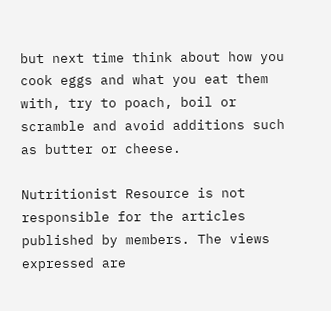but next time think about how you cook eggs and what you eat them with, try to poach, boil or scramble and avoid additions such as butter or cheese.

Nutritionist Resource is not responsible for the articles published by members. The views expressed are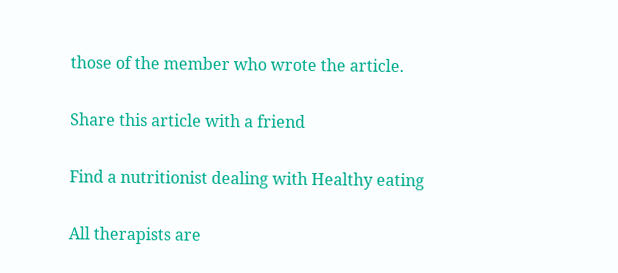those of the member who wrote the article.

Share this article with a friend

Find a nutritionist dealing with Healthy eating

All therapists are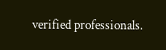verified professionals.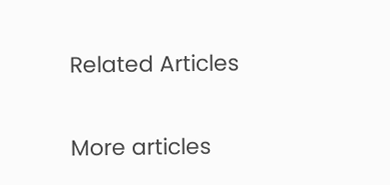Related Articles

More articles